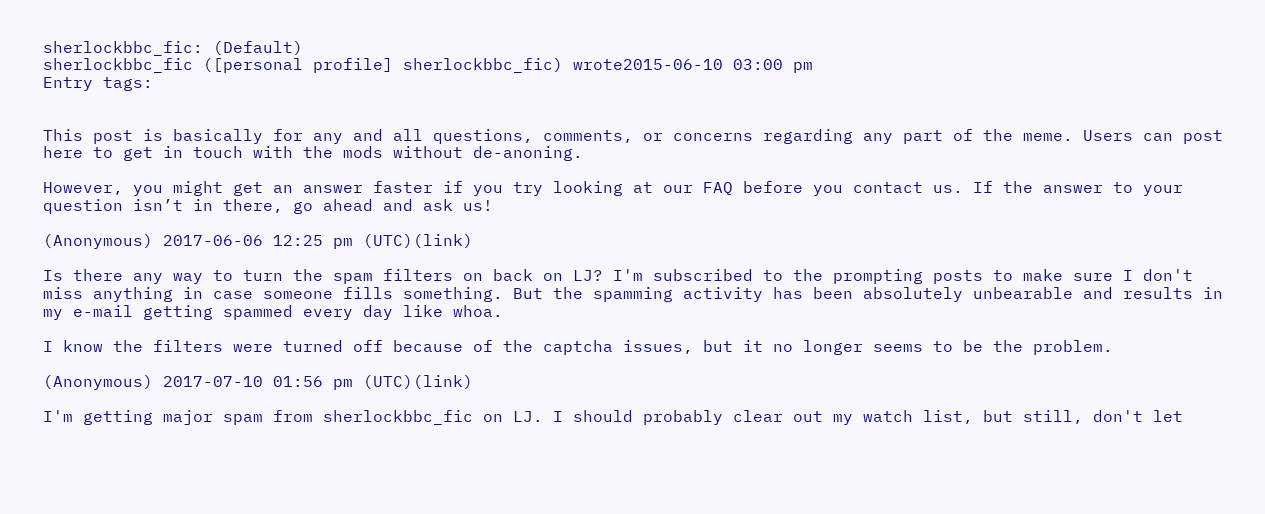sherlockbbc_fic: (Default)
sherlockbbc_fic ([personal profile] sherlockbbc_fic) wrote2015-06-10 03:00 pm
Entry tags:


This post is basically for any and all questions, comments, or concerns regarding any part of the meme. Users can post here to get in touch with the mods without de-anoning.

However, you might get an answer faster if you try looking at our FAQ before you contact us. If the answer to your question isn’t in there, go ahead and ask us!

(Anonymous) 2017-06-06 12:25 pm (UTC)(link)

Is there any way to turn the spam filters on back on LJ? I'm subscribed to the prompting posts to make sure I don't miss anything in case someone fills something. But the spamming activity has been absolutely unbearable and results in my e-mail getting spammed every day like whoa.

I know the filters were turned off because of the captcha issues, but it no longer seems to be the problem.

(Anonymous) 2017-07-10 01:56 pm (UTC)(link)

I'm getting major spam from sherlockbbc_fic on LJ. I should probably clear out my watch list, but still, don't let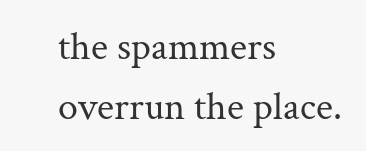the spammers overrun the place.